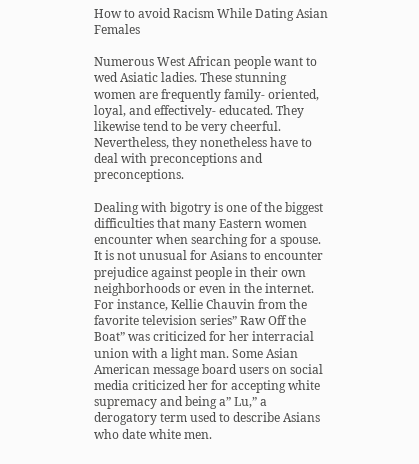How to avoid Racism While Dating Asian Females

Numerous West African people want to wed Asiatic ladies. These stunning women are frequently family- oriented, loyal, and effectively- educated. They likewise tend to be very cheerful. Nevertheless, they nonetheless have to deal with preconceptions and preconceptions.

Dealing with bigotry is one of the biggest difficulties that many Eastern women encounter when searching for a spouse. It is not unusual for Asians to encounter prejudice against people in their own neighborhoods or even in the internet. For instance, Kellie Chauvin from the favorite television series” Raw Off the Boat” was criticized for her interracial union with a light man. Some Asian American message board users on social media criticized her for accepting white supremacy and being a” Lu,” a derogatory term used to describe Asians who date white men.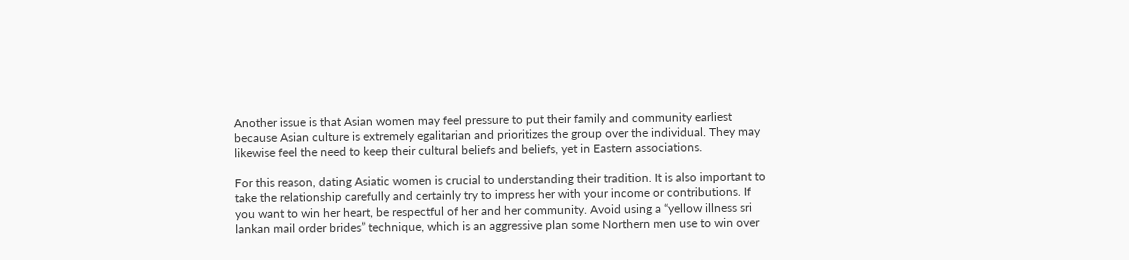Another issue is that Asian women may feel pressure to put their family and community earliest because Asian culture is extremely egalitarian and prioritizes the group over the individual. They may likewise feel the need to keep their cultural beliefs and beliefs, yet in Eastern associations.

For this reason, dating Asiatic women is crucial to understanding their tradition. It is also important to take the relationship carefully and certainly try to impress her with your income or contributions. If you want to win her heart, be respectful of her and her community. Avoid using a “yellow illness sri lankan mail order brides” technique, which is an aggressive plan some Northern men use to win over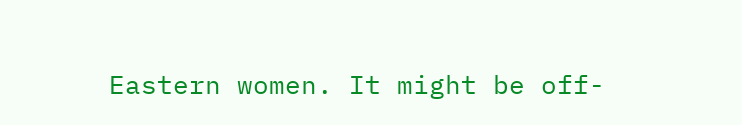Eastern women. It might be off-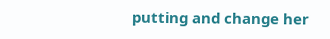putting and change her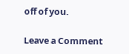off of you.

Leave a Comment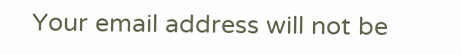Your email address will not be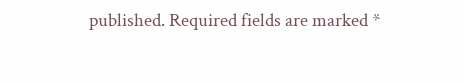published. Required fields are marked *